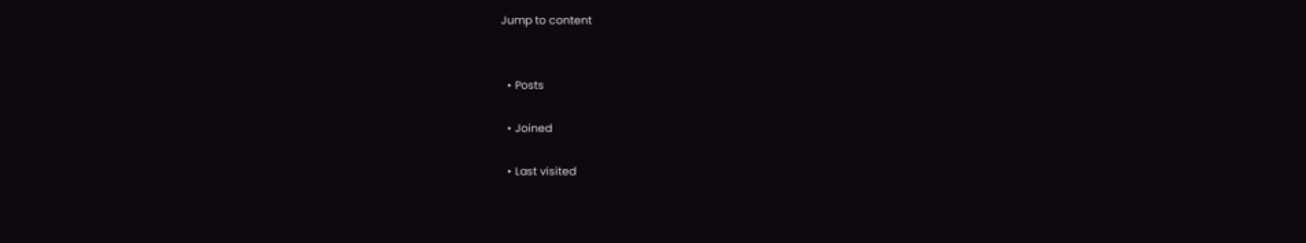Jump to content


  • Posts

  • Joined

  • Last visited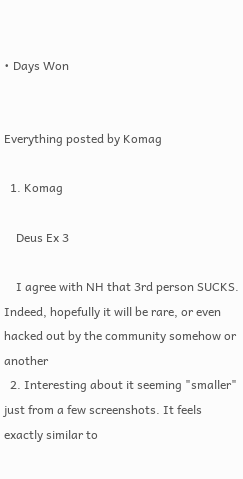• Days Won


Everything posted by Komag

  1. Komag

    Deus Ex 3

    I agree with NH that 3rd person SUCKS. Indeed, hopefully it will be rare, or even hacked out by the community somehow or another
  2. Interesting about it seeming "smaller" just from a few screenshots. It feels exactly similar to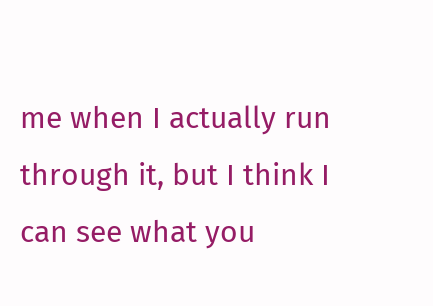me when I actually run through it, but I think I can see what you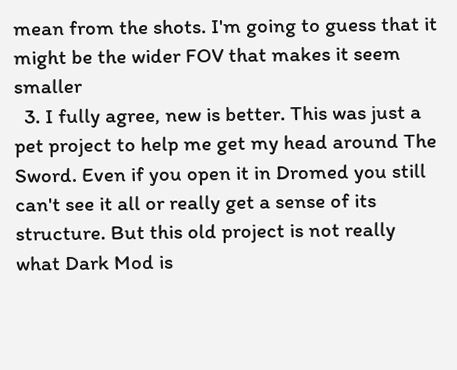mean from the shots. I'm going to guess that it might be the wider FOV that makes it seem smaller
  3. I fully agree, new is better. This was just a pet project to help me get my head around The Sword. Even if you open it in Dromed you still can't see it all or really get a sense of its structure. But this old project is not really what Dark Mod is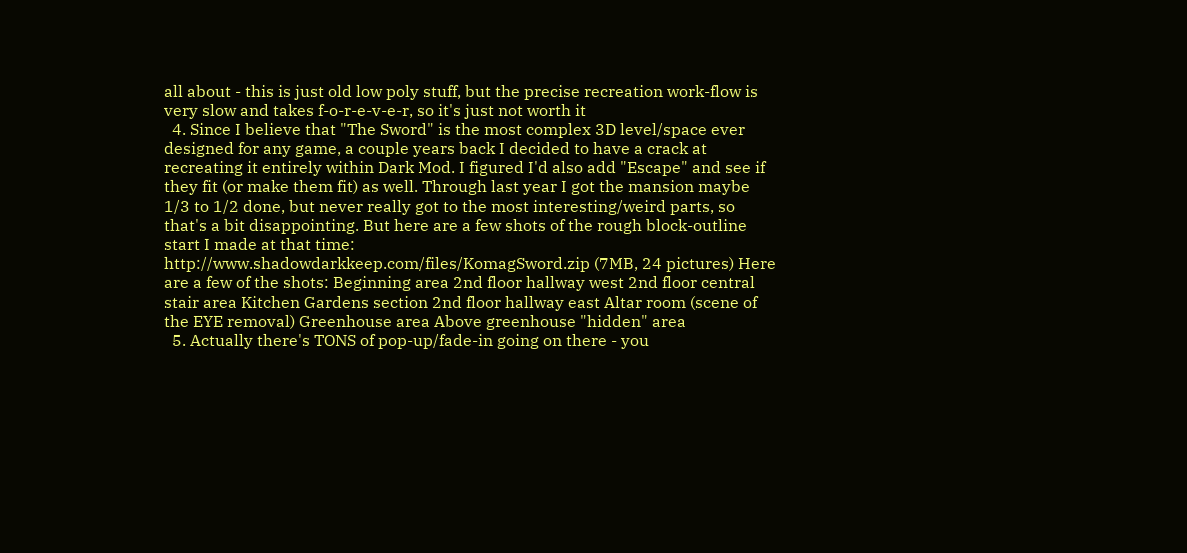all about - this is just old low poly stuff, but the precise recreation work-flow is very slow and takes f-o-r-e-v-e-r, so it's just not worth it
  4. Since I believe that "The Sword" is the most complex 3D level/space ever designed for any game, a couple years back I decided to have a crack at recreating it entirely within Dark Mod. I figured I'd also add "Escape" and see if they fit (or make them fit) as well. Through last year I got the mansion maybe 1/3 to 1/2 done, but never really got to the most interesting/weird parts, so that's a bit disappointing. But here are a few shots of the rough block-outline start I made at that time: http://www.shadowdarkkeep.com/files/KomagSword.zip (7MB, 24 pictures) Here are a few of the shots: Beginning area 2nd floor hallway west 2nd floor central stair area Kitchen Gardens section 2nd floor hallway east Altar room (scene of the EYE removal) Greenhouse area Above greenhouse "hidden" area
  5. Actually there's TONS of pop-up/fade-in going on there - you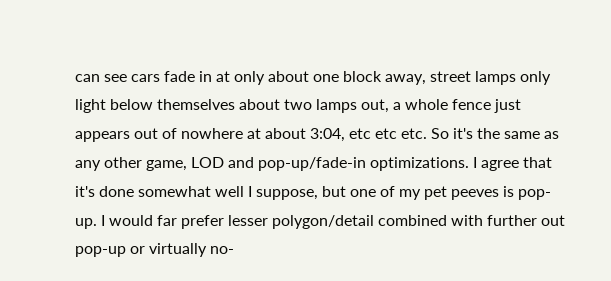can see cars fade in at only about one block away, street lamps only light below themselves about two lamps out, a whole fence just appears out of nowhere at about 3:04, etc etc etc. So it's the same as any other game, LOD and pop-up/fade-in optimizations. I agree that it's done somewhat well I suppose, but one of my pet peeves is pop-up. I would far prefer lesser polygon/detail combined with further out pop-up or virtually no-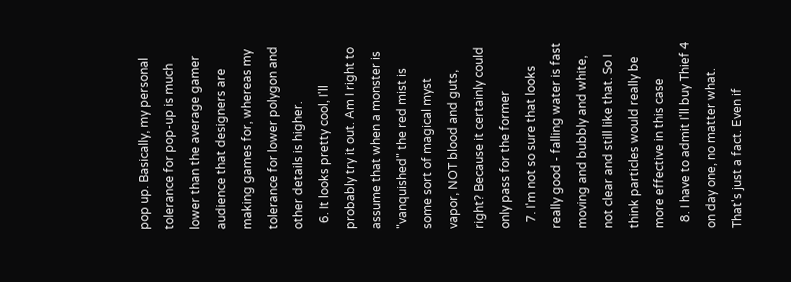pop up. Basically, my personal tolerance for pop-up is much lower than the average gamer audience that designers are making games for, whereas my tolerance for lower polygon and other details is higher.
  6. It looks pretty cool, I'll probably try it out. Am I right to assume that when a monster is "vanquished" the red mist is some sort of magical myst vapor, NOT blood and guts, right? Because it certainly could only pass for the former
  7. I'm not so sure that looks really good - falling water is fast moving and bubbly and white, not clear and still like that. So I think particles would really be more effective in this case
  8. I have to admit I'll buy Thief 4 on day one, no matter what. That's just a fact. Even if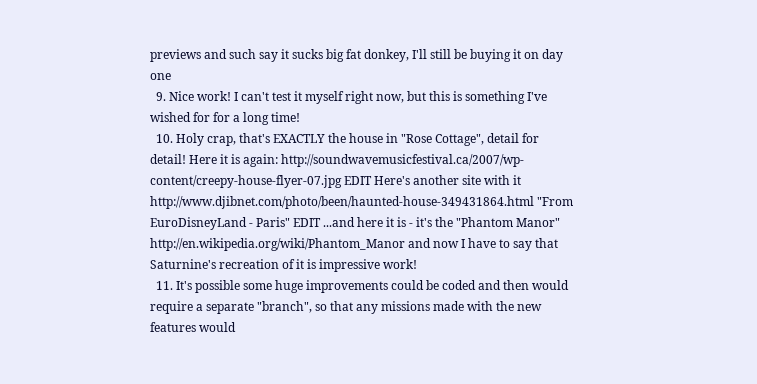previews and such say it sucks big fat donkey, I'll still be buying it on day one
  9. Nice work! I can't test it myself right now, but this is something I've wished for for a long time!
  10. Holy crap, that's EXACTLY the house in "Rose Cottage", detail for detail! Here it is again: http://soundwavemusicfestival.ca/2007/wp-content/creepy-house-flyer-07.jpg EDIT Here's another site with it http://www.djibnet.com/photo/been/haunted-house-349431864.html "From EuroDisneyLand - Paris" EDIT ...and here it is - it's the "Phantom Manor" http://en.wikipedia.org/wiki/Phantom_Manor and now I have to say that Saturnine's recreation of it is impressive work!
  11. It's possible some huge improvements could be coded and then would require a separate "branch", so that any missions made with the new features would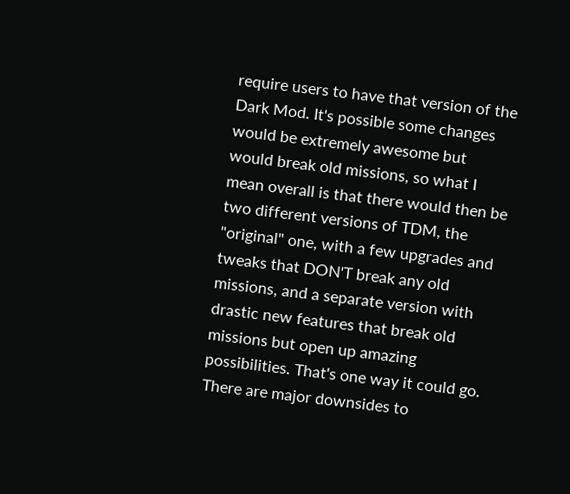require users to have that version of the Dark Mod. It's possible some changes would be extremely awesome but would break old missions, so what I mean overall is that there would then be two different versions of TDM, the "original" one, with a few upgrades and tweaks that DON'T break any old missions, and a separate version with drastic new features that break old missions but open up amazing possibilities. That's one way it could go. There are major downsides to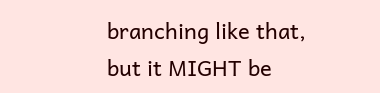branching like that, but it MIGHT be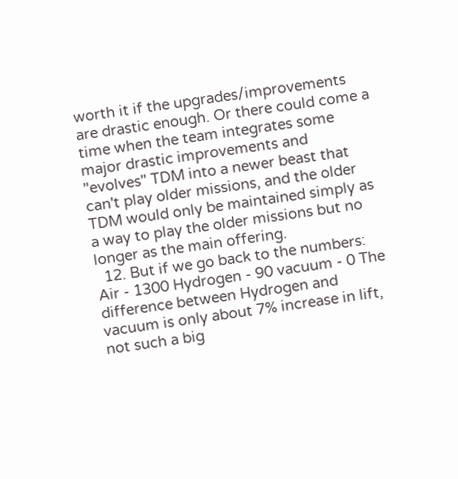worth it if the upgrades/improvements are drastic enough. Or there could come a time when the team integrates some major drastic improvements and "evolves" TDM into a newer beast that can't play older missions, and the older TDM would only be maintained simply as a way to play the older missions but no longer as the main offering.
  12. But if we go back to the numbers: Air - 1300 Hydrogen - 90 vacuum - 0 The difference between Hydrogen and vacuum is only about 7% increase in lift, not such a big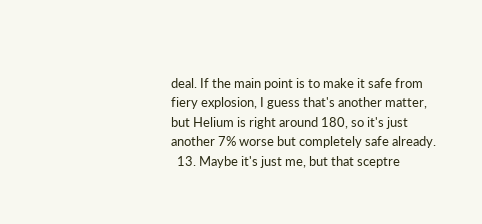deal. If the main point is to make it safe from fiery explosion, I guess that's another matter, but Helium is right around 180, so it's just another 7% worse but completely safe already.
  13. Maybe it's just me, but that sceptre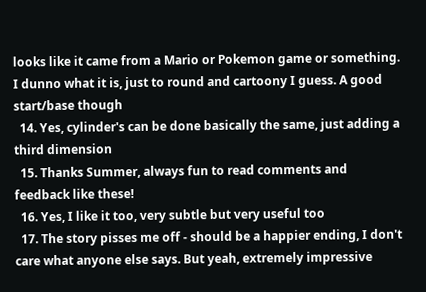looks like it came from a Mario or Pokemon game or something. I dunno what it is, just to round and cartoony I guess. A good start/base though
  14. Yes, cylinder's can be done basically the same, just adding a third dimension
  15. Thanks Summer, always fun to read comments and feedback like these!
  16. Yes, I like it too, very subtle but very useful too
  17. The story pisses me off - should be a happier ending, I don't care what anyone else says. But yeah, extremely impressive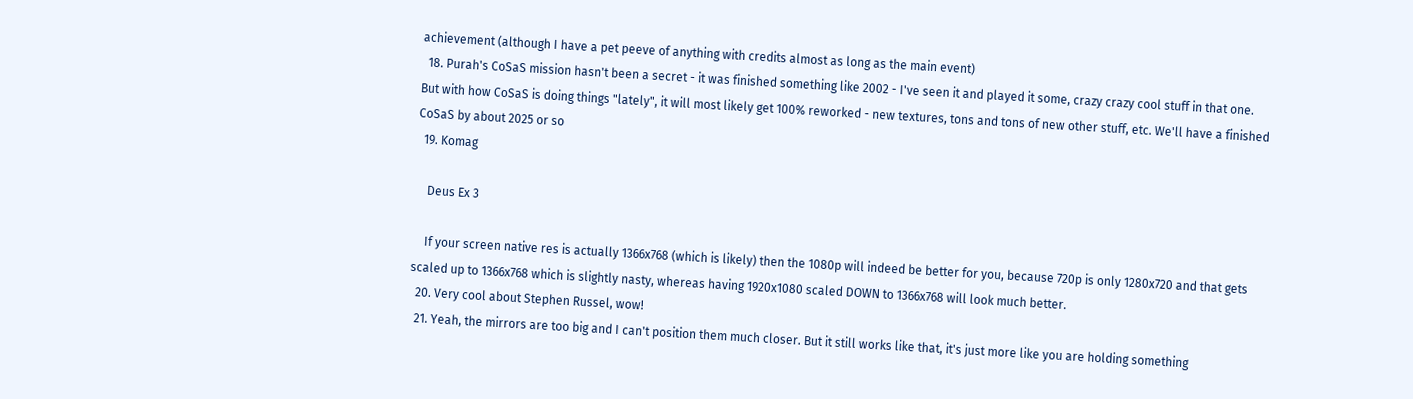achievement (although I have a pet peeve of anything with credits almost as long as the main event)
  18. Purah's CoSaS mission hasn't been a secret - it was finished something like 2002 - I've seen it and played it some, crazy crazy cool stuff in that one. But with how CoSaS is doing things "lately", it will most likely get 100% reworked - new textures, tons and tons of new other stuff, etc. We'll have a finished CoSaS by about 2025 or so
  19. Komag

    Deus Ex 3

    If your screen native res is actually 1366x768 (which is likely) then the 1080p will indeed be better for you, because 720p is only 1280x720 and that gets scaled up to 1366x768 which is slightly nasty, whereas having 1920x1080 scaled DOWN to 1366x768 will look much better.
  20. Very cool about Stephen Russel, wow!
  21. Yeah, the mirrors are too big and I can't position them much closer. But it still works like that, it's just more like you are holding something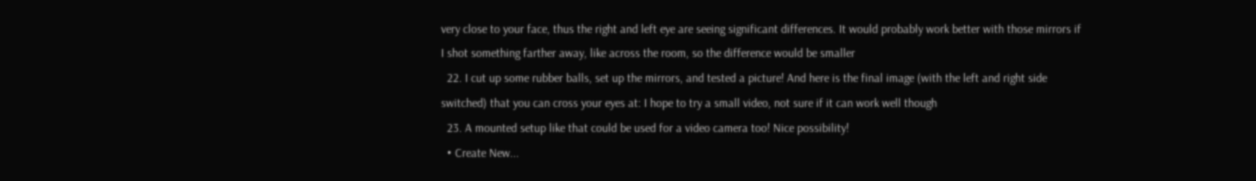very close to your face, thus the right and left eye are seeing significant differences. It would probably work better with those mirrors if I shot something farther away, like across the room, so the difference would be smaller
  22. I cut up some rubber balls, set up the mirrors, and tested a picture! And here is the final image (with the left and right side switched) that you can cross your eyes at: I hope to try a small video, not sure if it can work well though
  23. A mounted setup like that could be used for a video camera too! Nice possibility!
  • Create New...